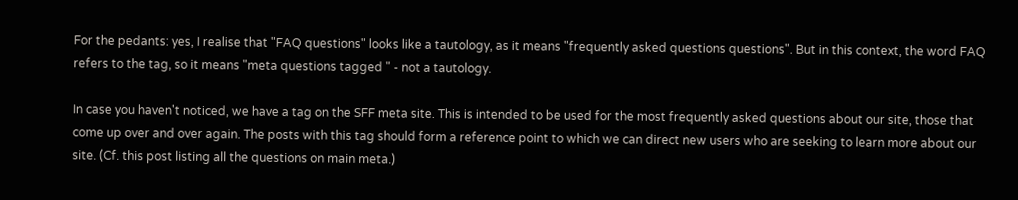For the pedants: yes, I realise that "FAQ questions" looks like a tautology, as it means "frequently asked questions questions". But in this context, the word FAQ refers to the tag, so it means "meta questions tagged " - not a tautology.

In case you haven't noticed, we have a tag on the SFF meta site. This is intended to be used for the most frequently asked questions about our site, those that come up over and over again. The posts with this tag should form a reference point to which we can direct new users who are seeking to learn more about our site. (Cf. this post listing all the questions on main meta.)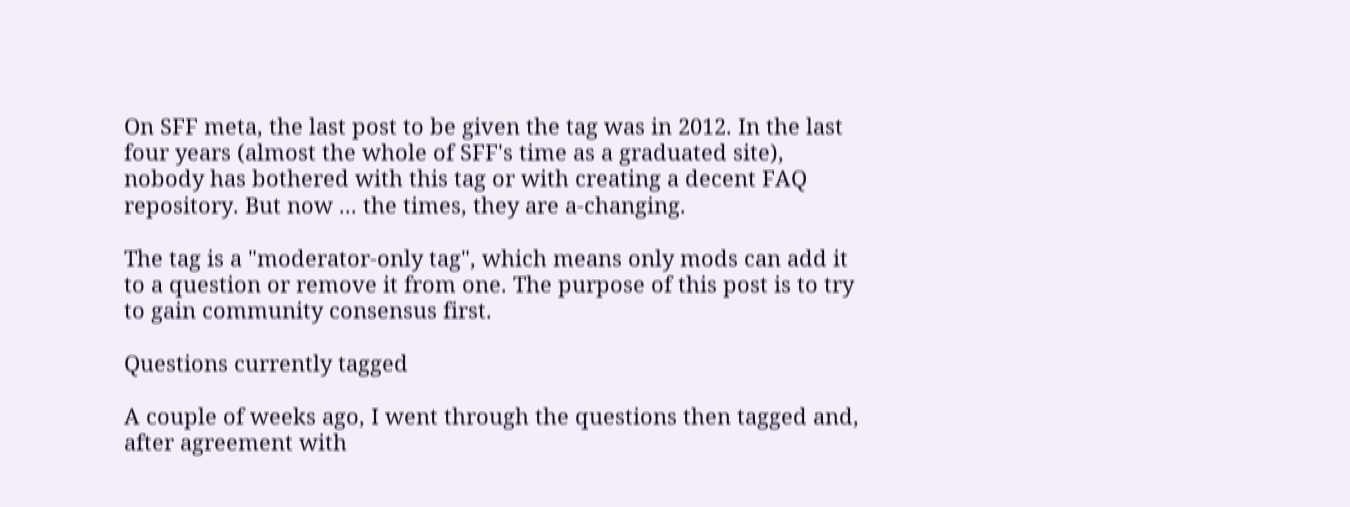On SFF meta, the last post to be given the tag was in 2012. In the last four years (almost the whole of SFF's time as a graduated site), nobody has bothered with this tag or with creating a decent FAQ repository. But now ... the times, they are a-changing.

The tag is a "moderator-only tag", which means only mods can add it to a question or remove it from one. The purpose of this post is to try to gain community consensus first.

Questions currently tagged

A couple of weeks ago, I went through the questions then tagged and, after agreement with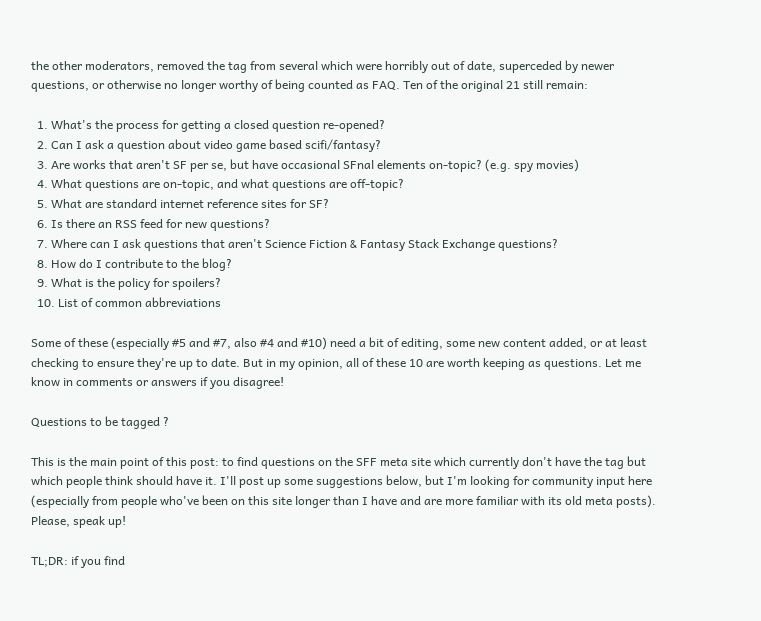the other moderators, removed the tag from several which were horribly out of date, superceded by newer questions, or otherwise no longer worthy of being counted as FAQ. Ten of the original 21 still remain:

  1. What's the process for getting a closed question re-opened?
  2. Can I ask a question about video game based scifi/fantasy?
  3. Are works that aren't SF per se, but have occasional SFnal elements on-topic? (e.g. spy movies)
  4. What questions are on-topic, and what questions are off-topic?
  5. What are standard internet reference sites for SF?
  6. Is there an RSS feed for new questions?
  7. Where can I ask questions that aren't Science Fiction & Fantasy Stack Exchange questions?
  8. How do I contribute to the blog?
  9. What is the policy for spoilers?
  10. List of common abbreviations

Some of these (especially #5 and #7, also #4 and #10) need a bit of editing, some new content added, or at least checking to ensure they're up to date. But in my opinion, all of these 10 are worth keeping as questions. Let me know in comments or answers if you disagree!

Questions to be tagged ?

This is the main point of this post: to find questions on the SFF meta site which currently don't have the tag but which people think should have it. I'll post up some suggestions below, but I'm looking for community input here (especially from people who've been on this site longer than I have and are more familiar with its old meta posts). Please, speak up!

TL;DR: if you find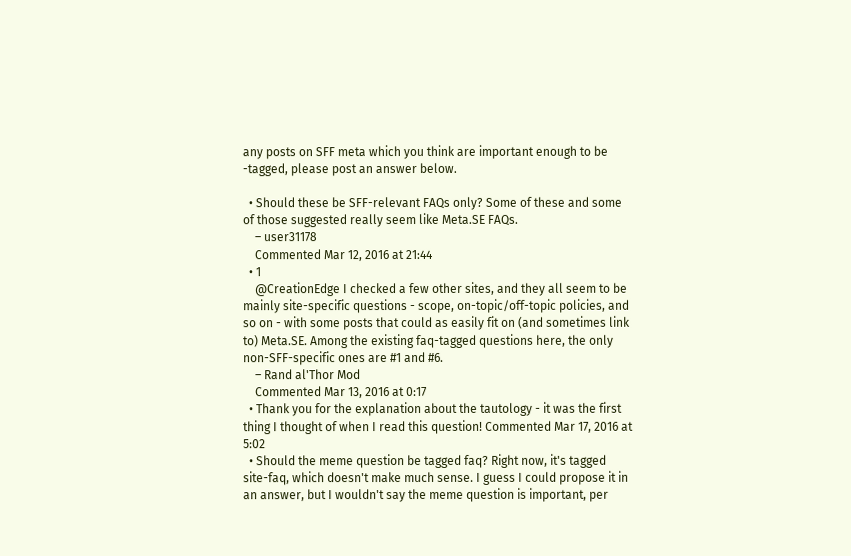any posts on SFF meta which you think are important enough to be -tagged, please post an answer below.

  • Should these be SFF-relevant FAQs only? Some of these and some of those suggested really seem like Meta.SE FAQs.
    – user31178
    Commented Mar 12, 2016 at 21:44
  • 1
    @CreationEdge I checked a few other sites, and they all seem to be mainly site-specific questions - scope, on-topic/off-topic policies, and so on - with some posts that could as easily fit on (and sometimes link to) Meta.SE. Among the existing faq-tagged questions here, the only non-SFF-specific ones are #1 and #6.
    – Rand al'Thor Mod
    Commented Mar 13, 2016 at 0:17
  • Thank you for the explanation about the tautology - it was the first thing I thought of when I read this question! Commented Mar 17, 2016 at 5:02
  • Should the meme question be tagged faq? Right now, it's tagged site-faq, which doesn't make much sense. I guess I could propose it in an answer, but I wouldn't say the meme question is important, per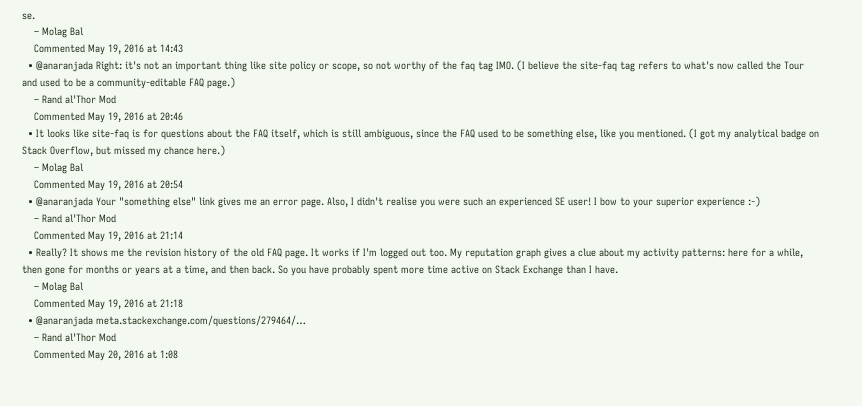se.
    – Molag Bal
    Commented May 19, 2016 at 14:43
  • @anaranjada Right: it's not an important thing like site policy or scope, so not worthy of the faq tag IMO. (I believe the site-faq tag refers to what's now called the Tour and used to be a community-editable FAQ page.)
    – Rand al'Thor Mod
    Commented May 19, 2016 at 20:46
  • It looks like site-faq is for questions about the FAQ itself, which is still ambiguous, since the FAQ used to be something else, like you mentioned. (I got my analytical badge on Stack Overflow, but missed my chance here.)
    – Molag Bal
    Commented May 19, 2016 at 20:54
  • @anaranjada Your "something else" link gives me an error page. Also, I didn't realise you were such an experienced SE user! I bow to your superior experience :-)
    – Rand al'Thor Mod
    Commented May 19, 2016 at 21:14
  • Really? It shows me the revision history of the old FAQ page. It works if I'm logged out too. My reputation graph gives a clue about my activity patterns: here for a while, then gone for months or years at a time, and then back. So you have probably spent more time active on Stack Exchange than I have.
    – Molag Bal
    Commented May 19, 2016 at 21:18
  • @anaranjada meta.stackexchange.com/questions/279464/…
    – Rand al'Thor Mod
    Commented May 20, 2016 at 1:08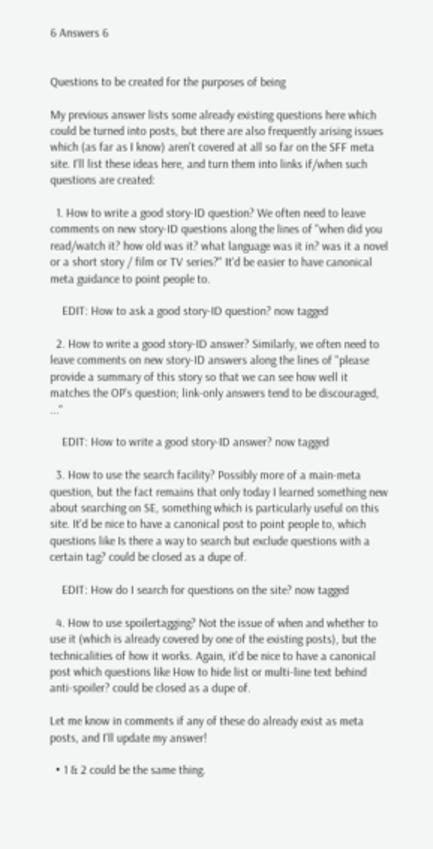6 Answers 6


Questions to be created for the purposes of being

My previous answer lists some already existing questions here which could be turned into posts, but there are also frequently arising issues which (as far as I know) aren't covered at all so far on the SFF meta site. I'll list these ideas here, and turn them into links if/when such questions are created:

  1. How to write a good story-ID question? We often need to leave comments on new story-ID questions along the lines of "when did you read/watch it? how old was it? what language was it in? was it a novel or a short story / film or TV series?" It'd be easier to have canonical meta guidance to point people to.

    EDIT: How to ask a good story-ID question? now tagged

  2. How to write a good story-ID answer? Similarly, we often need to leave comments on new story-ID answers along the lines of "please provide a summary of this story so that we can see how well it matches the OP's question; link-only answers tend to be discouraged, ..."

    EDIT: How to write a good story-ID answer? now tagged

  3. How to use the search facility? Possibly more of a main-meta question, but the fact remains that only today I learned something new about searching on SE, something which is particularly useful on this site. It'd be nice to have a canonical post to point people to, which questions like Is there a way to search but exclude questions with a certain tag? could be closed as a dupe of.

    EDIT: How do I search for questions on the site? now tagged

  4. How to use spoilertagging? Not the issue of when and whether to use it (which is already covered by one of the existing posts), but the technicalities of how it works. Again, it'd be nice to have a canonical post which questions like How to hide list or multi-line text behind anti-spoiler? could be closed as a dupe of.

Let me know in comments if any of these do already exist as meta posts, and I'll update my answer!

  • 1 & 2 could be the same thing.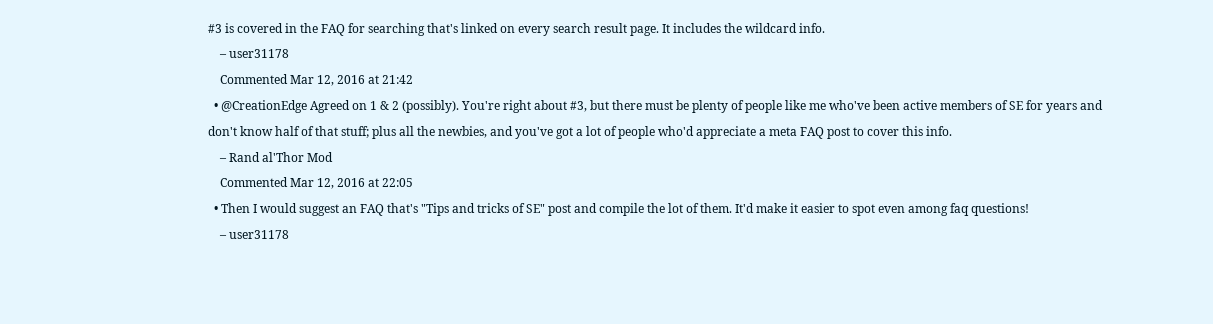#3 is covered in the FAQ for searching that's linked on every search result page. It includes the wildcard info.
    – user31178
    Commented Mar 12, 2016 at 21:42
  • @CreationEdge Agreed on 1 & 2 (possibly). You're right about #3, but there must be plenty of people like me who've been active members of SE for years and don't know half of that stuff; plus all the newbies, and you've got a lot of people who'd appreciate a meta FAQ post to cover this info.
    – Rand al'Thor Mod
    Commented Mar 12, 2016 at 22:05
  • Then I would suggest an FAQ that's "Tips and tricks of SE" post and compile the lot of them. It'd make it easier to spot even among faq questions!
    – user31178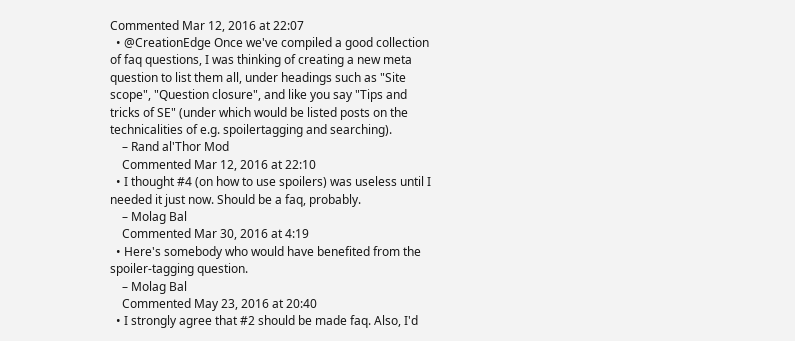Commented Mar 12, 2016 at 22:07
  • @CreationEdge Once we've compiled a good collection of faq questions, I was thinking of creating a new meta question to list them all, under headings such as "Site scope", "Question closure", and like you say "Tips and tricks of SE" (under which would be listed posts on the technicalities of e.g. spoilertagging and searching).
    – Rand al'Thor Mod
    Commented Mar 12, 2016 at 22:10
  • I thought #4 (on how to use spoilers) was useless until I needed it just now. Should be a faq, probably.
    – Molag Bal
    Commented Mar 30, 2016 at 4:19
  • Here's somebody who would have benefited from the spoiler-tagging question.
    – Molag Bal
    Commented May 23, 2016 at 20:40
  • I strongly agree that #2 should be made faq. Also, I'd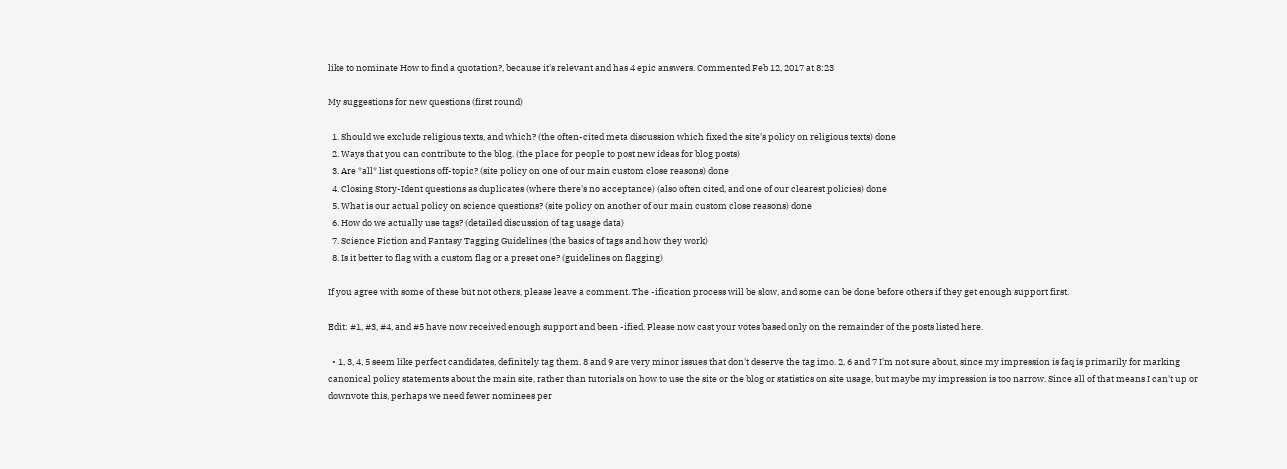like to nominate How to find a quotation?, because it's relevant and has 4 epic answers. Commented Feb 12, 2017 at 8:23

My suggestions for new questions (first round)

  1. Should we exclude religious texts, and which? (the often-cited meta discussion which fixed the site's policy on religious texts) done
  2. Ways that you can contribute to the blog. (the place for people to post new ideas for blog posts)
  3. Are *all* list questions off-topic? (site policy on one of our main custom close reasons) done
  4. Closing Story-Ident questions as duplicates (where there's no acceptance) (also often cited, and one of our clearest policies) done
  5. What is our actual policy on science questions? (site policy on another of our main custom close reasons) done
  6. How do we actually use tags? (detailed discussion of tag usage data)
  7. Science Fiction and Fantasy Tagging Guidelines (the basics of tags and how they work)
  8. Is it better to flag with a custom flag or a preset one? (guidelines on flagging)

If you agree with some of these but not others, please leave a comment. The -ification process will be slow, and some can be done before others if they get enough support first.

Edit: #1, #3, #4, and #5 have now received enough support and been -ified. Please now cast your votes based only on the remainder of the posts listed here.

  • 1, 3, 4, 5 seem like perfect candidates, definitely tag them. 8 and 9 are very minor issues that don't deserve the tag imo. 2, 6 and 7 I'm not sure about, since my impression is faq is primarily for marking canonical policy statements about the main site, rather than tutorials on how to use the site or the blog or statistics on site usage, but maybe my impression is too narrow. Since all of that means I can't up or downvote this, perhaps we need fewer nominees per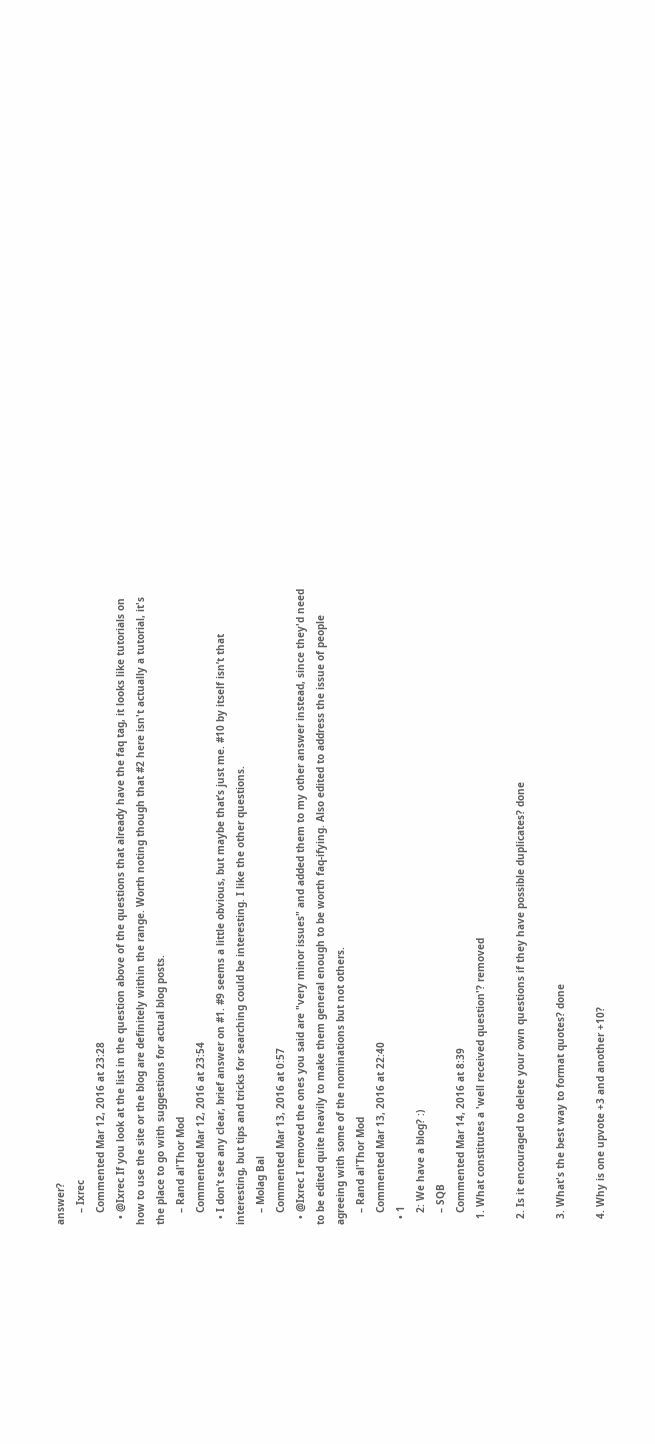answer?
    – Ixrec
    Commented Mar 12, 2016 at 23:28
  • @Ixrec If you look at the list in the question above of the questions that already have the faq tag, it looks like tutorials on how to use the site or the blog are definitely within the range. Worth noting though that #2 here isn't actually a tutorial, it's the place to go with suggestions for actual blog posts.
    – Rand al'Thor Mod
    Commented Mar 12, 2016 at 23:54
  • I don’t see any clear, brief answer on #1. #9 seems a little obvious, but maybe that’s just me. #10 by itself isn’t that interesting, but tips and tricks for searching could be interesting. I like the other questions.
    – Molag Bal
    Commented Mar 13, 2016 at 0:57
  • @Ixrec I removed the ones you said are "very minor issues" and added them to my other answer instead, since they'd need to be edited quite heavily to make them general enough to be worth faq-ifying. Also edited to address the issue of people agreeing with some of the nominations but not others.
    – Rand al'Thor Mod
    Commented Mar 13, 2016 at 22:40
  • 1
    2: We have a blog? :)
    – SQB
    Commented Mar 14, 2016 at 8:39
  1. What constitutes a 'well received question'? removed

  2. Is it encouraged to delete your own questions if they have possible duplicates? done

  3. What's the best way to format quotes? done

  4. Why is one upvote +3 and another +10?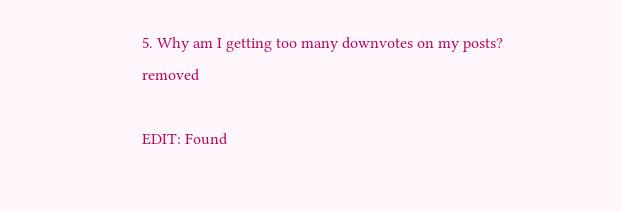5. Why am I getting too many downvotes on my posts? removed

EDIT: Found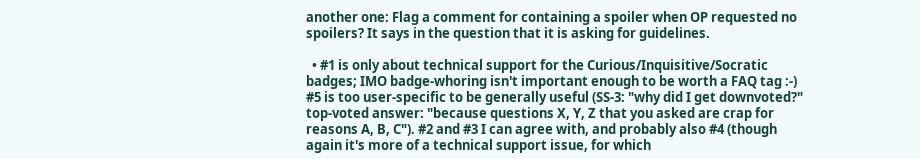another one: Flag a comment for containing a spoiler when OP requested no spoilers? It says in the question that it is asking for guidelines.

  • #1 is only about technical support for the Curious/Inquisitive/Socratic badges; IMO badge-whoring isn't important enough to be worth a FAQ tag :-) #5 is too user-specific to be generally useful (SS-3: "why did I get downvoted?" top-voted answer: "because questions X, Y, Z that you asked are crap for reasons A, B, C"). #2 and #3 I can agree with, and probably also #4 (though again it's more of a technical support issue, for which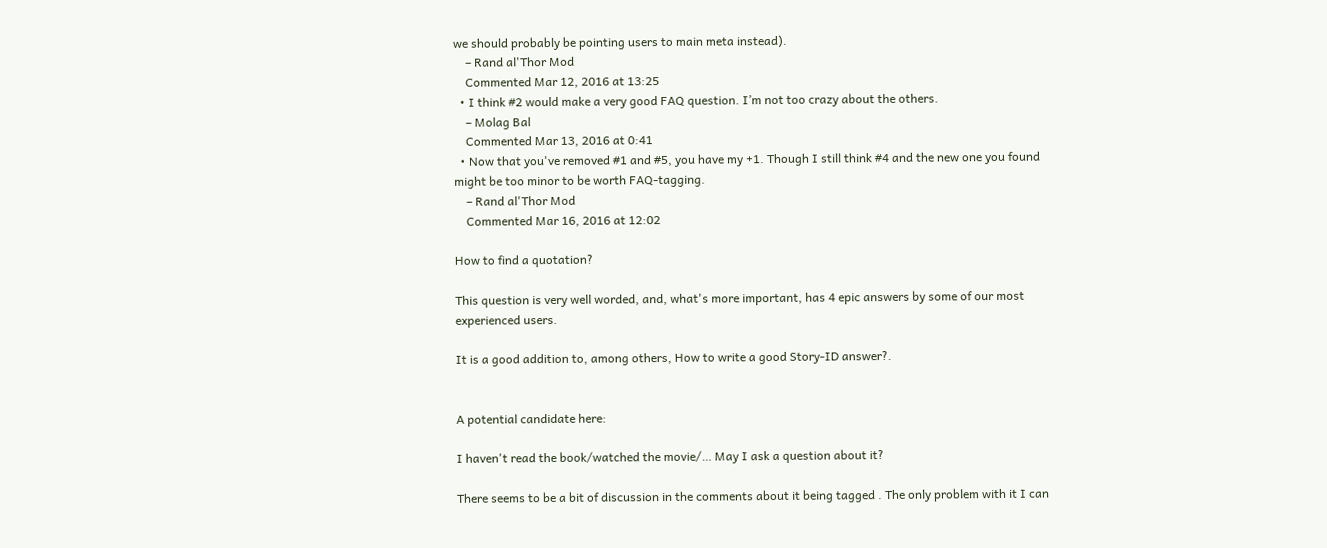we should probably be pointing users to main meta instead).
    – Rand al'Thor Mod
    Commented Mar 12, 2016 at 13:25
  • I think #2 would make a very good FAQ question. I’m not too crazy about the others.
    – Molag Bal
    Commented Mar 13, 2016 at 0:41
  • Now that you've removed #1 and #5, you have my +1. Though I still think #4 and the new one you found might be too minor to be worth FAQ-tagging.
    – Rand al'Thor Mod
    Commented Mar 16, 2016 at 12:02

How to find a quotation?

This question is very well worded, and, what's more important, has 4 epic answers by some of our most experienced users.

It is a good addition to, among others, How to write a good Story-ID answer?.


A potential candidate here:

I haven't read the book/watched the movie/… May I ask a question about it?

There seems to be a bit of discussion in the comments about it being tagged . The only problem with it I can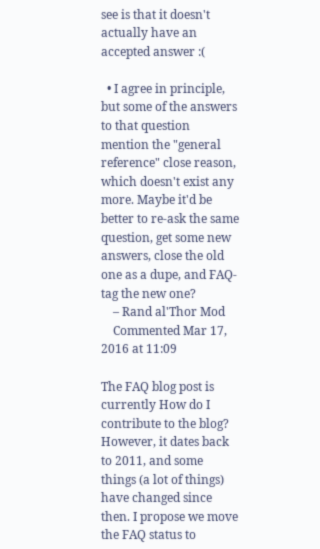see is that it doesn't actually have an accepted answer :(

  • I agree in principle, but some of the answers to that question mention the "general reference" close reason, which doesn't exist any more. Maybe it'd be better to re-ask the same question, get some new answers, close the old one as a dupe, and FAQ-tag the new one?
    – Rand al'Thor Mod
    Commented Mar 17, 2016 at 11:09

The FAQ blog post is currently How do I contribute to the blog? However, it dates back to 2011, and some things (a lot of things) have changed since then. I propose we move the FAQ status to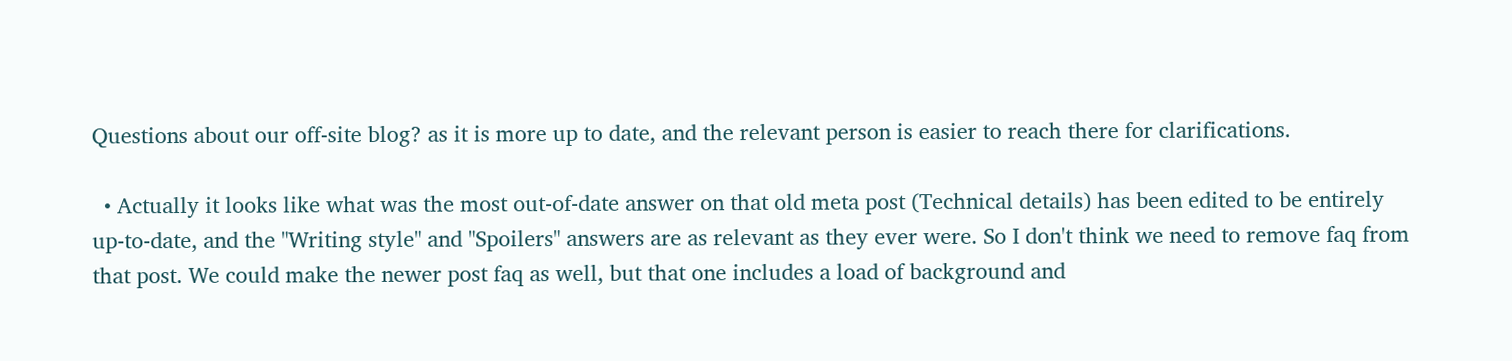Questions about our off-site blog? as it is more up to date, and the relevant person is easier to reach there for clarifications.

  • Actually it looks like what was the most out-of-date answer on that old meta post (Technical details) has been edited to be entirely up-to-date, and the "Writing style" and "Spoilers" answers are as relevant as they ever were. So I don't think we need to remove faq from that post. We could make the newer post faq as well, but that one includes a load of background and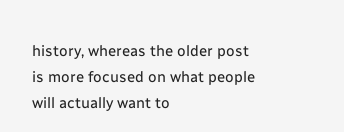history, whereas the older post is more focused on what people will actually want to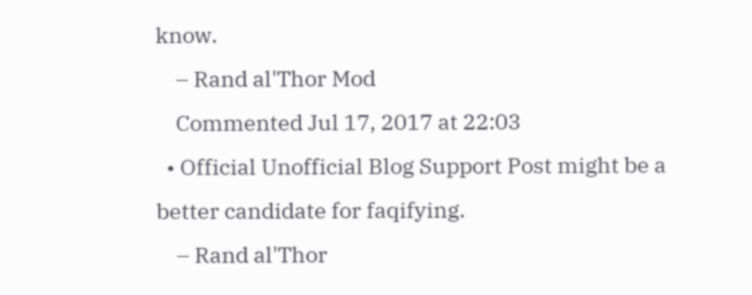know.
    – Rand al'Thor Mod
    Commented Jul 17, 2017 at 22:03
  • Official Unofficial Blog Support Post might be a better candidate for faqifying.
    – Rand al'Thor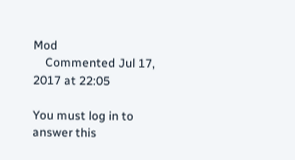Mod
    Commented Jul 17, 2017 at 22:05

You must log in to answer this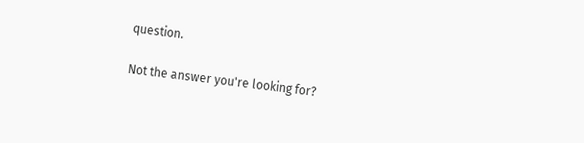question.

Not the answer you're looking for?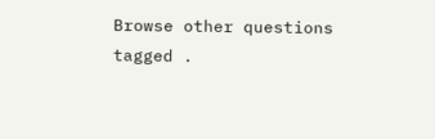Browse other questions tagged .